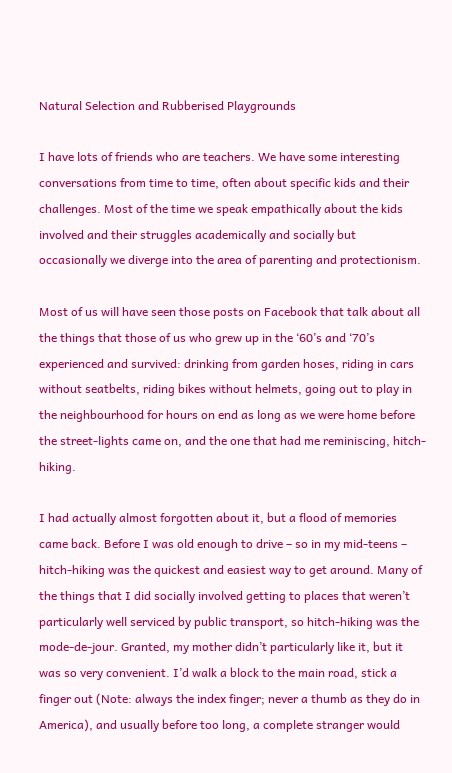Natural Selection and Rubberised Playgrounds

I have lots of friends who are teachers. We have some interesting conversations from time to time, often about specific kids and their challenges. Most of the time we speak empathically about the kids involved and their struggles academically and socially but occasionally we diverge into the area of parenting and protectionism.

Most of us will have seen those posts on Facebook that talk about all the things that those of us who grew up in the ‘60’s and ‘70’s experienced and survived: drinking from garden hoses, riding in cars without seatbelts, riding bikes without helmets, going out to play in the neighbourhood for hours on end as long as we were home before the street-lights came on, and the one that had me reminiscing, hitch-hiking.

I had actually almost forgotten about it, but a flood of memories came back. Before I was old enough to drive – so in my mid-teens – hitch-hiking was the quickest and easiest way to get around. Many of the things that I did socially involved getting to places that weren’t particularly well serviced by public transport, so hitch-hiking was the mode-de-jour. Granted, my mother didn’t particularly like it, but it was so very convenient. I’d walk a block to the main road, stick a finger out (Note: always the index finger; never a thumb as they do in America), and usually before too long, a complete stranger would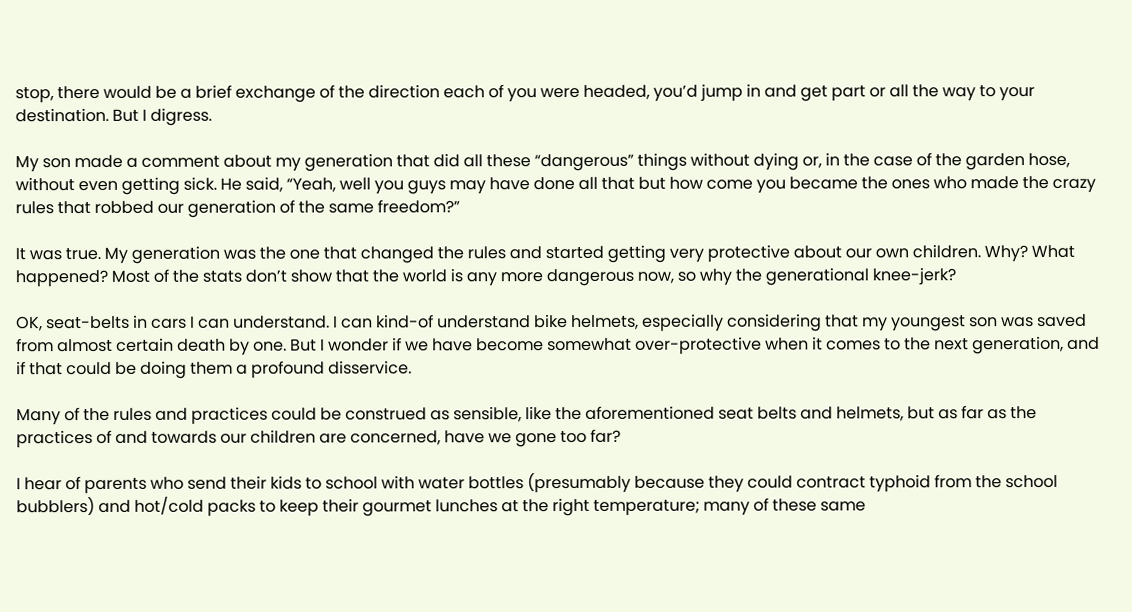stop, there would be a brief exchange of the direction each of you were headed, you’d jump in and get part or all the way to your destination. But I digress.

My son made a comment about my generation that did all these “dangerous” things without dying or, in the case of the garden hose, without even getting sick. He said, “Yeah, well you guys may have done all that but how come you became the ones who made the crazy rules that robbed our generation of the same freedom?”

It was true. My generation was the one that changed the rules and started getting very protective about our own children. Why? What happened? Most of the stats don’t show that the world is any more dangerous now, so why the generational knee-jerk?

OK, seat-belts in cars I can understand. I can kind-of understand bike helmets, especially considering that my youngest son was saved from almost certain death by one. But I wonder if we have become somewhat over-protective when it comes to the next generation, and if that could be doing them a profound disservice.

Many of the rules and practices could be construed as sensible, like the aforementioned seat belts and helmets, but as far as the practices of and towards our children are concerned, have we gone too far?

I hear of parents who send their kids to school with water bottles (presumably because they could contract typhoid from the school bubblers) and hot/cold packs to keep their gourmet lunches at the right temperature; many of these same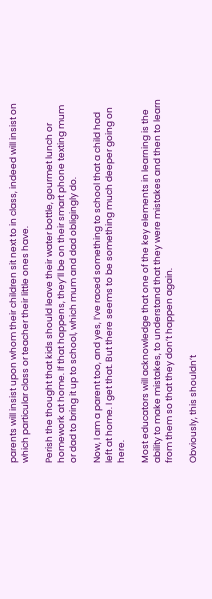parents will insist upon whom their children sit next to in class, indeed will insist on which particular class or teacher their little ones have.

Perish the thought that kids should leave their water bottle, gourmet lunch or homework at home. If that happens, they’ll be on their smart phone texting mum or dad to bring it up to school, which mum and dad obligingly do.

Now, I am a parent too, and yes, I’ve raced something to school that a child had left at home. I get that. But there seems to be something much deeper going on here.

Most educators will acknowledge that one of the key elements in learning is the ability to make mistakes, to understand that they were mistakes and then to learn from them so that they don’t happen again.

Obviously, this shouldn’t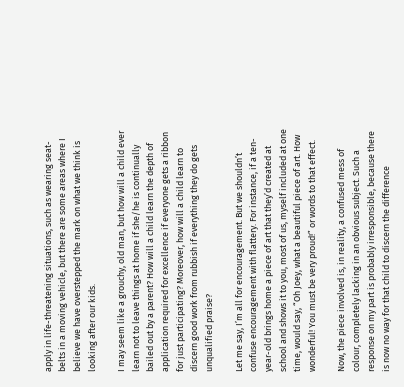apply in life-threatening situations, such as wearing seat-belts in a moving vehicle, but there are some areas where I believe we have overstepped the mark on what we think is looking after our kids.

I may seem like a grouchy, old man, but how will a child ever learn not to leave things at home if she/he is continually bailed out by a parent? How will a child learn the depth of application required for excellence if everyone gets a ribbon for just participating? Moreover, how will a child learn to discern good work from rubbish if everything they do gets unqualified praise?

Let me say, I’m all for encouragement. But we shouldn’t confuse encouragement with flattery. For instance, if a ten-year-old brings home a piece of art that they’d created at school and shows it to you, most of us, myself included at one time, would say, “Oh Joey, what a beautiful piece of art. How wonderful! You must be very proud!” or words to that effect.

Now, the piece involved is, in reality, a confused mess of colour, completely lacking in an obvious subject. Such a response on my part is probably irresponsible, because there is now no way for that child to discern the difference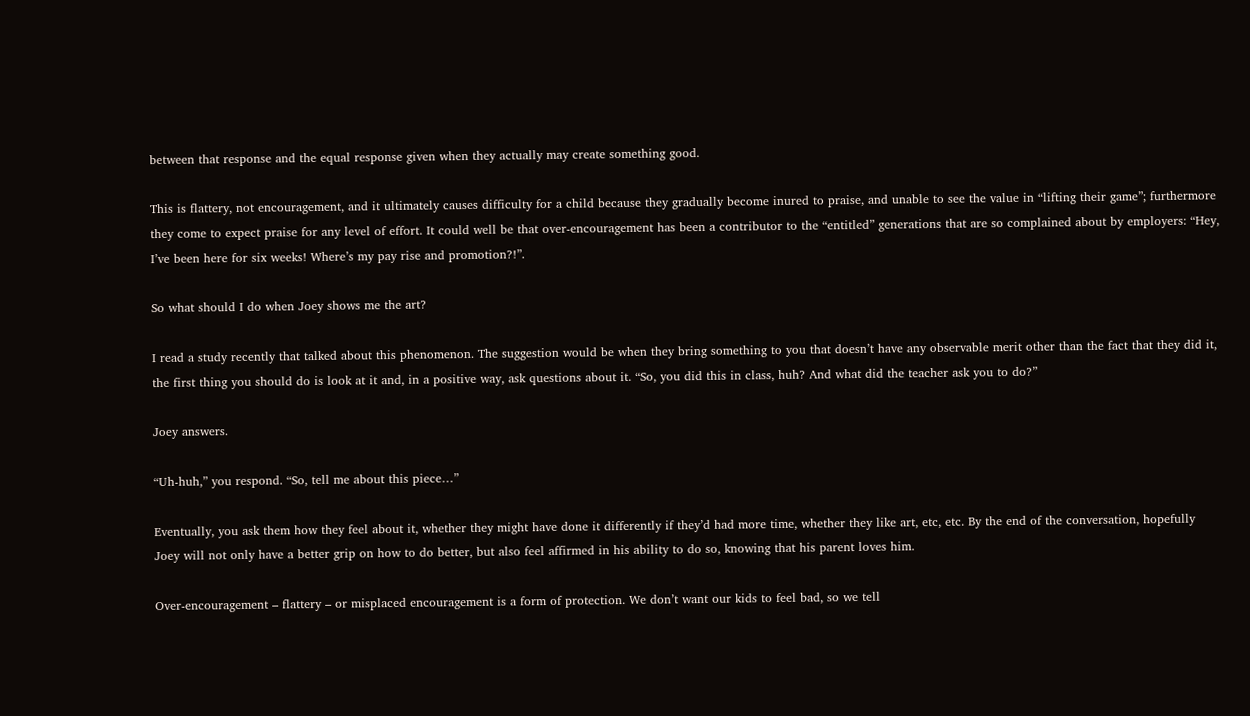between that response and the equal response given when they actually may create something good.

This is flattery, not encouragement, and it ultimately causes difficulty for a child because they gradually become inured to praise, and unable to see the value in “lifting their game”; furthermore they come to expect praise for any level of effort. It could well be that over-encouragement has been a contributor to the “entitled” generations that are so complained about by employers: “Hey, I’ve been here for six weeks! Where’s my pay rise and promotion?!”.

So what should I do when Joey shows me the art?

I read a study recently that talked about this phenomenon. The suggestion would be when they bring something to you that doesn’t have any observable merit other than the fact that they did it, the first thing you should do is look at it and, in a positive way, ask questions about it. “So, you did this in class, huh? And what did the teacher ask you to do?”

Joey answers.

“Uh-huh,” you respond. “So, tell me about this piece…”

Eventually, you ask them how they feel about it, whether they might have done it differently if they’d had more time, whether they like art, etc, etc. By the end of the conversation, hopefully Joey will not only have a better grip on how to do better, but also feel affirmed in his ability to do so, knowing that his parent loves him.

Over-encouragement – flattery – or misplaced encouragement is a form of protection. We don’t want our kids to feel bad, so we tell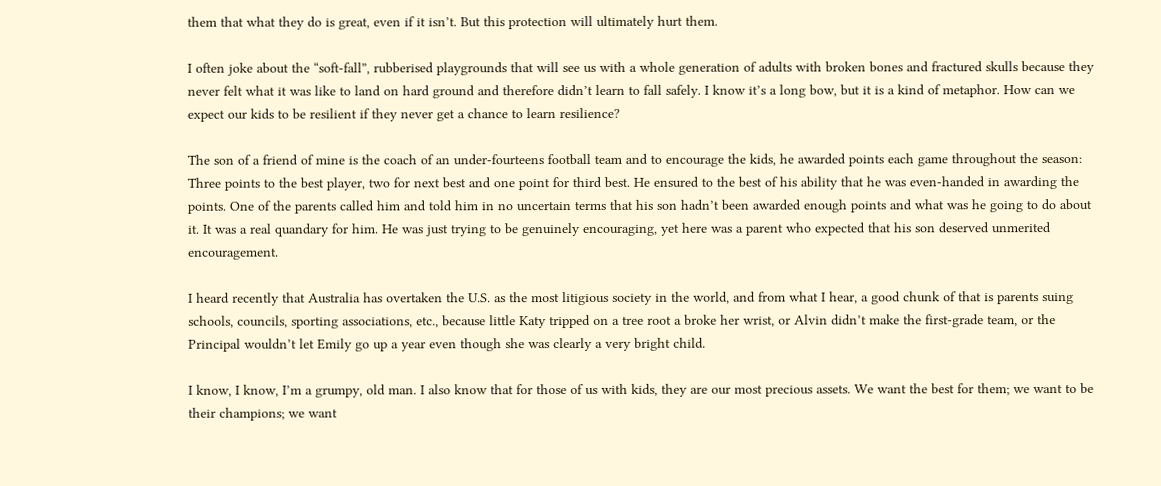them that what they do is great, even if it isn’t. But this protection will ultimately hurt them.

I often joke about the “soft-fall”, rubberised playgrounds that will see us with a whole generation of adults with broken bones and fractured skulls because they never felt what it was like to land on hard ground and therefore didn’t learn to fall safely. I know it’s a long bow, but it is a kind of metaphor. How can we expect our kids to be resilient if they never get a chance to learn resilience?

The son of a friend of mine is the coach of an under-fourteens football team and to encourage the kids, he awarded points each game throughout the season: Three points to the best player, two for next best and one point for third best. He ensured to the best of his ability that he was even-handed in awarding the points. One of the parents called him and told him in no uncertain terms that his son hadn’t been awarded enough points and what was he going to do about it. It was a real quandary for him. He was just trying to be genuinely encouraging, yet here was a parent who expected that his son deserved unmerited encouragement.

I heard recently that Australia has overtaken the U.S. as the most litigious society in the world, and from what I hear, a good chunk of that is parents suing schools, councils, sporting associations, etc., because little Katy tripped on a tree root a broke her wrist, or Alvin didn’t make the first-grade team, or the Principal wouldn’t let Emily go up a year even though she was clearly a very bright child.

I know, I know, I’m a grumpy, old man. I also know that for those of us with kids, they are our most precious assets. We want the best for them; we want to be their champions; we want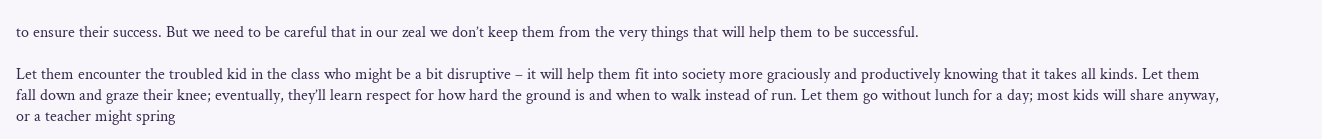to ensure their success. But we need to be careful that in our zeal we don’t keep them from the very things that will help them to be successful.

Let them encounter the troubled kid in the class who might be a bit disruptive – it will help them fit into society more graciously and productively knowing that it takes all kinds. Let them fall down and graze their knee; eventually, they’ll learn respect for how hard the ground is and when to walk instead of run. Let them go without lunch for a day; most kids will share anyway, or a teacher might spring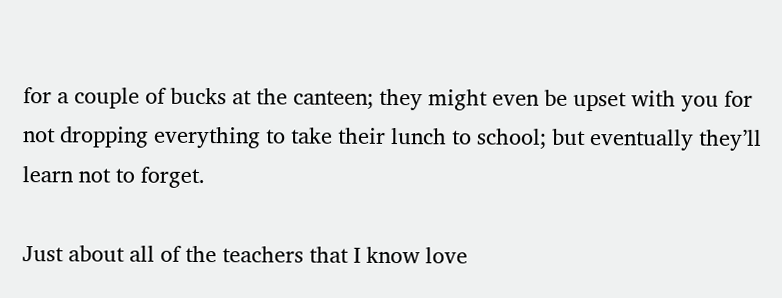for a couple of bucks at the canteen; they might even be upset with you for not dropping everything to take their lunch to school; but eventually they’ll learn not to forget.

Just about all of the teachers that I know love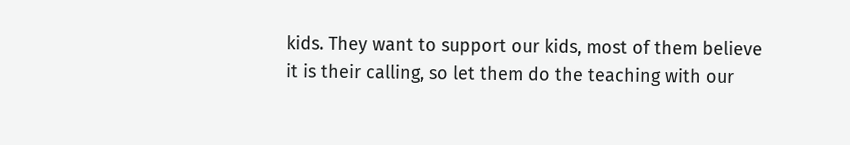kids. They want to support our kids, most of them believe it is their calling, so let them do the teaching with our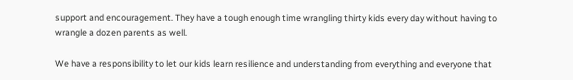support and encouragement. They have a tough enough time wrangling thirty kids every day without having to wrangle a dozen parents as well.

We have a responsibility to let our kids learn resilience and understanding from everything and everyone that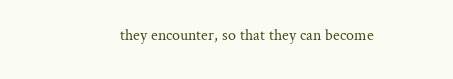they encounter, so that they can become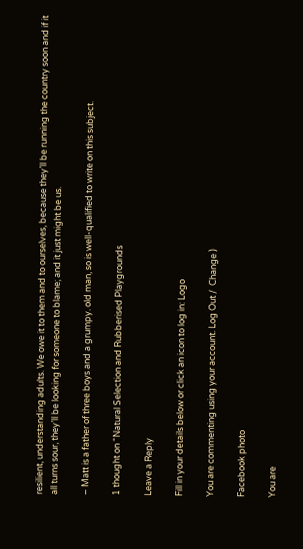resilient, understanding adults. We owe it to them and to ourselves, because they’ll be running the country soon and if it all turns sour, they’ll be looking for someone to blame; and it just might be us.

– Matt is a father of three boys and a grumpy. old man, so is well-qualified to write on this subject.

1 thought on “Natural Selection and Rubberised Playgrounds

Leave a Reply

Fill in your details below or click an icon to log in: Logo

You are commenting using your account. Log Out /  Change )

Facebook photo

You are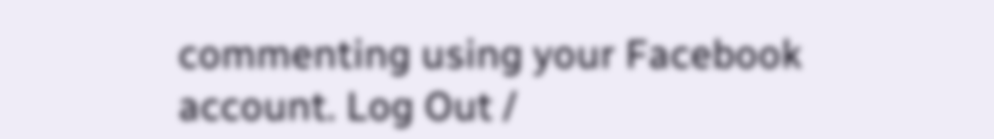commenting using your Facebook account. Log Out /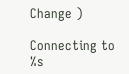Change )

Connecting to %s